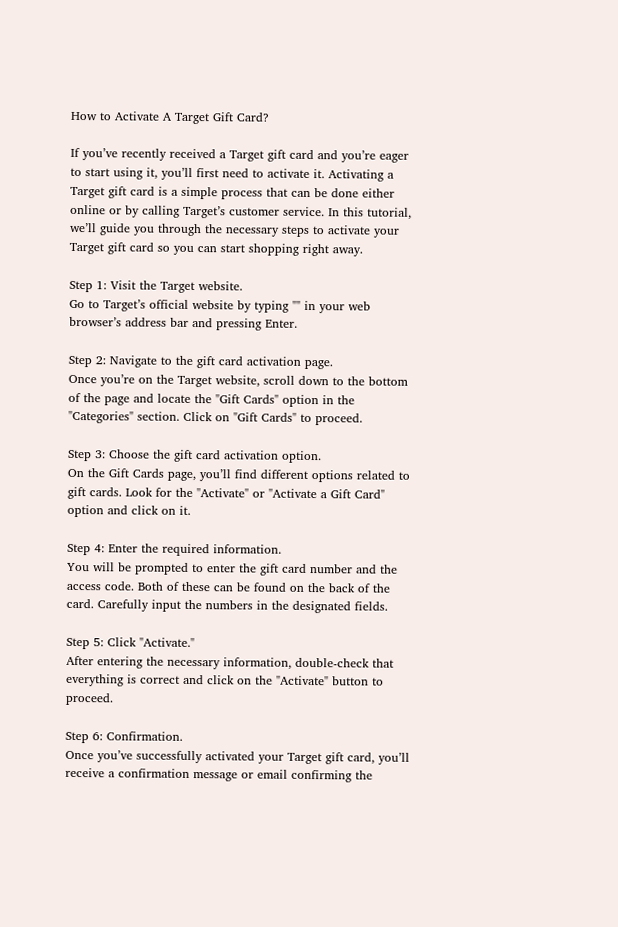How to Activate A Target Gift Card?

If you’ve recently received a Target gift card and you’re eager to start using it, you’ll first need to activate it. Activating a Target gift card is a simple process that can be done either online or by calling Target’s customer service. In this tutorial, we’ll guide you through the necessary steps to activate your Target gift card so you can start shopping right away.

Step 1: Visit the Target website.
Go to Target’s official website by typing "" in your web browser’s address bar and pressing Enter.

Step 2: Navigate to the gift card activation page.
Once you’re on the Target website, scroll down to the bottom of the page and locate the "Gift Cards" option in the "Categories" section. Click on "Gift Cards" to proceed.

Step 3: Choose the gift card activation option.
On the Gift Cards page, you’ll find different options related to gift cards. Look for the "Activate" or "Activate a Gift Card" option and click on it.

Step 4: Enter the required information.
You will be prompted to enter the gift card number and the access code. Both of these can be found on the back of the card. Carefully input the numbers in the designated fields.

Step 5: Click "Activate."
After entering the necessary information, double-check that everything is correct and click on the "Activate" button to proceed.

Step 6: Confirmation.
Once you’ve successfully activated your Target gift card, you’ll receive a confirmation message or email confirming the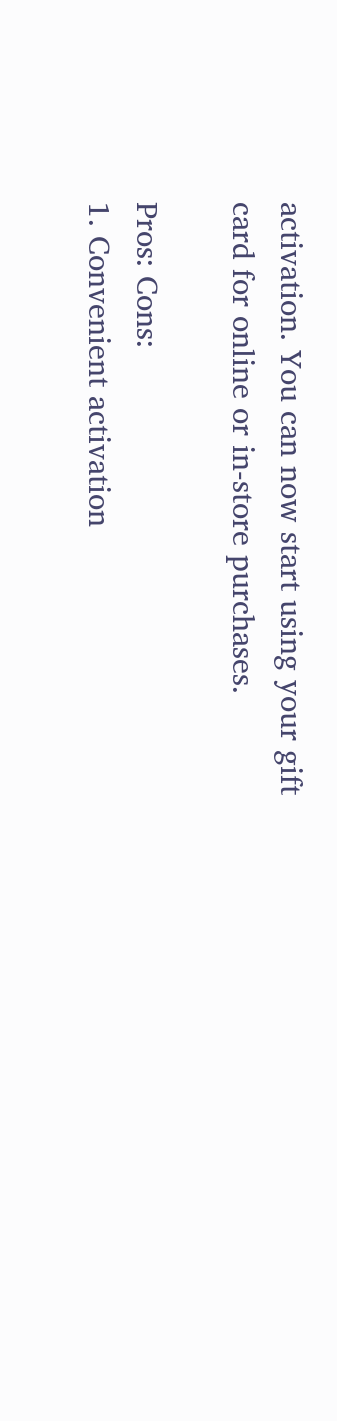activation. You can now start using your gift card for online or in-store purchases.

Pros: Cons:
1. Convenient activation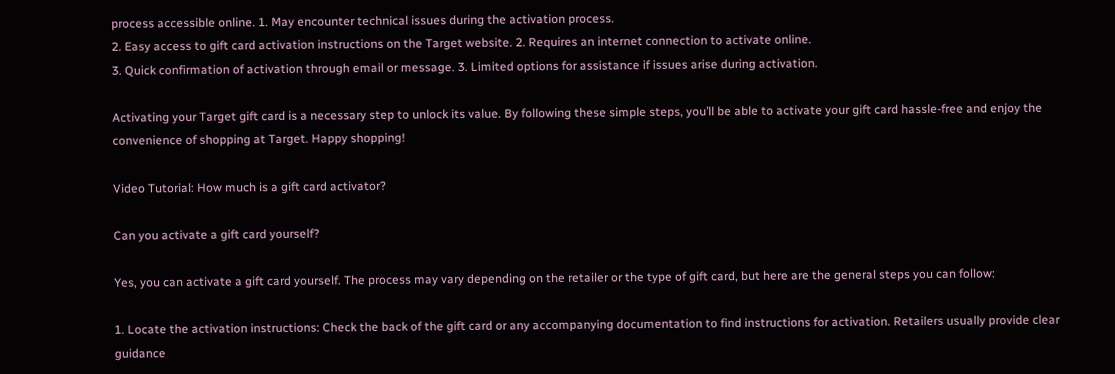process accessible online. 1. May encounter technical issues during the activation process.
2. Easy access to gift card activation instructions on the Target website. 2. Requires an internet connection to activate online.
3. Quick confirmation of activation through email or message. 3. Limited options for assistance if issues arise during activation.

Activating your Target gift card is a necessary step to unlock its value. By following these simple steps, you’ll be able to activate your gift card hassle-free and enjoy the convenience of shopping at Target. Happy shopping!

Video Tutorial: How much is a gift card activator?

Can you activate a gift card yourself?

Yes, you can activate a gift card yourself. The process may vary depending on the retailer or the type of gift card, but here are the general steps you can follow:

1. Locate the activation instructions: Check the back of the gift card or any accompanying documentation to find instructions for activation. Retailers usually provide clear guidance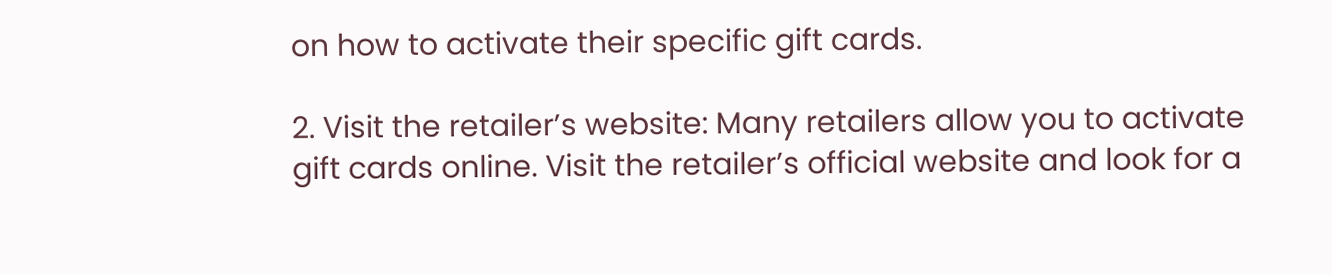on how to activate their specific gift cards.

2. Visit the retailer’s website: Many retailers allow you to activate gift cards online. Visit the retailer’s official website and look for a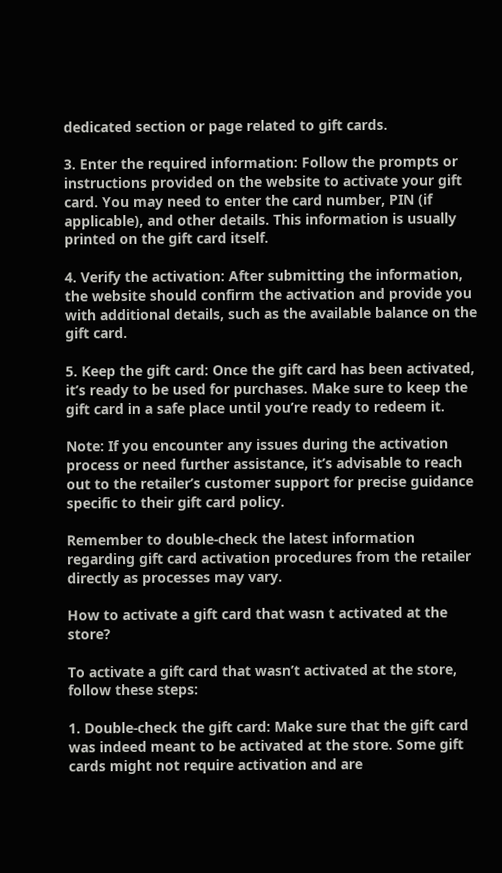dedicated section or page related to gift cards.

3. Enter the required information: Follow the prompts or instructions provided on the website to activate your gift card. You may need to enter the card number, PIN (if applicable), and other details. This information is usually printed on the gift card itself.

4. Verify the activation: After submitting the information, the website should confirm the activation and provide you with additional details, such as the available balance on the gift card.

5. Keep the gift card: Once the gift card has been activated, it’s ready to be used for purchases. Make sure to keep the gift card in a safe place until you’re ready to redeem it.

Note: If you encounter any issues during the activation process or need further assistance, it’s advisable to reach out to the retailer’s customer support for precise guidance specific to their gift card policy.

Remember to double-check the latest information regarding gift card activation procedures from the retailer directly as processes may vary.

How to activate a gift card that wasn t activated at the store?

To activate a gift card that wasn’t activated at the store, follow these steps:

1. Double-check the gift card: Make sure that the gift card was indeed meant to be activated at the store. Some gift cards might not require activation and are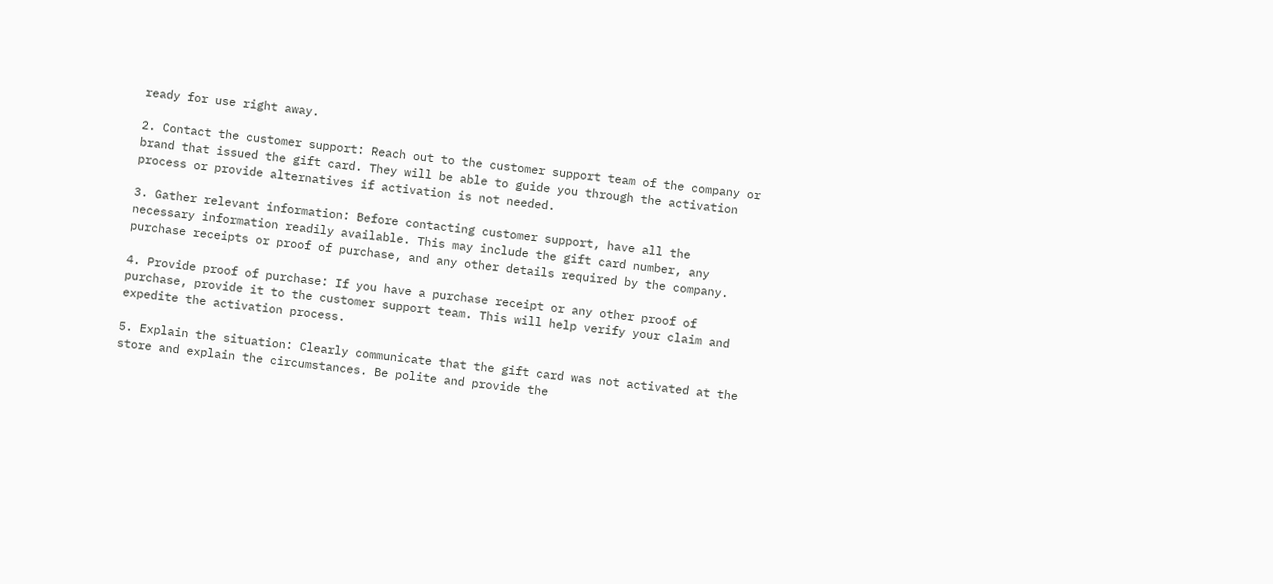ready for use right away.

2. Contact the customer support: Reach out to the customer support team of the company or brand that issued the gift card. They will be able to guide you through the activation process or provide alternatives if activation is not needed.

3. Gather relevant information: Before contacting customer support, have all the necessary information readily available. This may include the gift card number, any purchase receipts or proof of purchase, and any other details required by the company.

4. Provide proof of purchase: If you have a purchase receipt or any other proof of purchase, provide it to the customer support team. This will help verify your claim and expedite the activation process.

5. Explain the situation: Clearly communicate that the gift card was not activated at the store and explain the circumstances. Be polite and provide the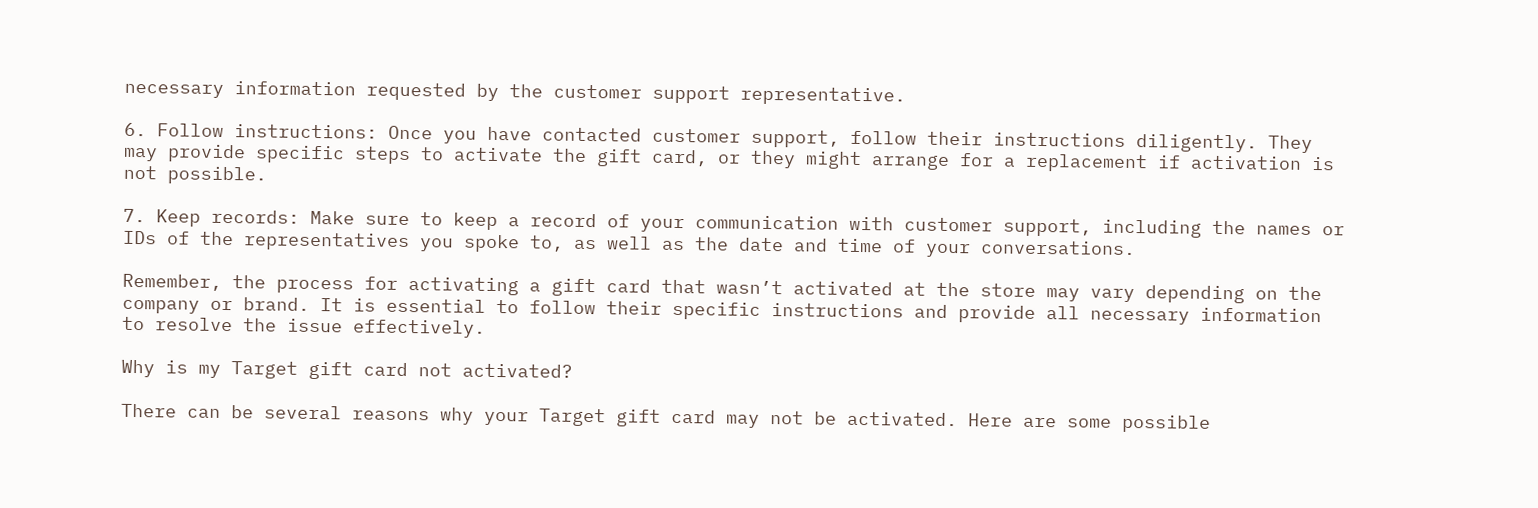necessary information requested by the customer support representative.

6. Follow instructions: Once you have contacted customer support, follow their instructions diligently. They may provide specific steps to activate the gift card, or they might arrange for a replacement if activation is not possible.

7. Keep records: Make sure to keep a record of your communication with customer support, including the names or IDs of the representatives you spoke to, as well as the date and time of your conversations.

Remember, the process for activating a gift card that wasn’t activated at the store may vary depending on the company or brand. It is essential to follow their specific instructions and provide all necessary information to resolve the issue effectively.

Why is my Target gift card not activated?

There can be several reasons why your Target gift card may not be activated. Here are some possible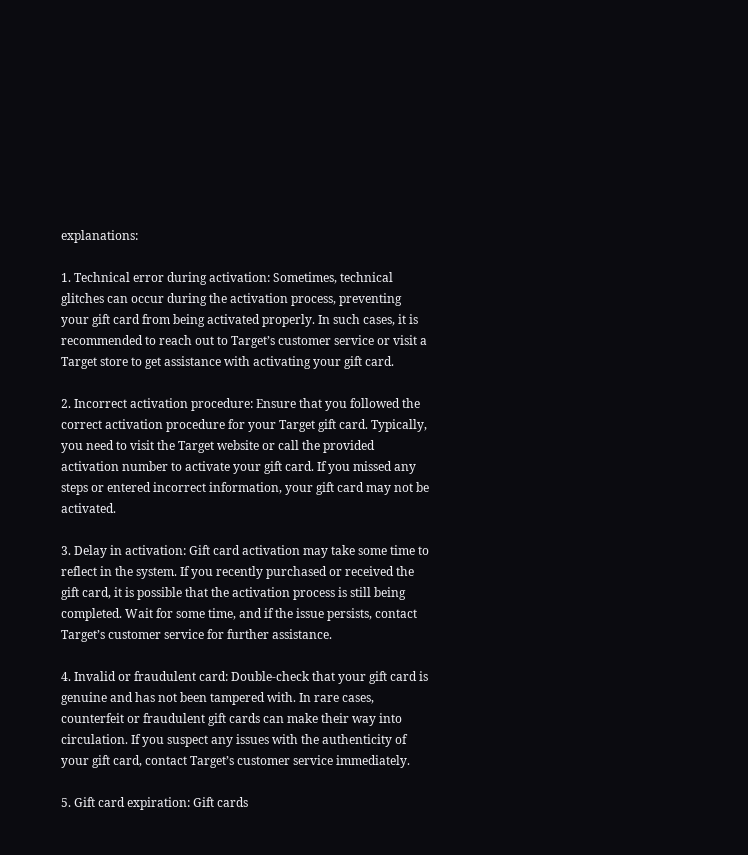explanations:

1. Technical error during activation: Sometimes, technical glitches can occur during the activation process, preventing your gift card from being activated properly. In such cases, it is recommended to reach out to Target’s customer service or visit a Target store to get assistance with activating your gift card.

2. Incorrect activation procedure: Ensure that you followed the correct activation procedure for your Target gift card. Typically, you need to visit the Target website or call the provided activation number to activate your gift card. If you missed any steps or entered incorrect information, your gift card may not be activated.

3. Delay in activation: Gift card activation may take some time to reflect in the system. If you recently purchased or received the gift card, it is possible that the activation process is still being completed. Wait for some time, and if the issue persists, contact Target’s customer service for further assistance.

4. Invalid or fraudulent card: Double-check that your gift card is genuine and has not been tampered with. In rare cases, counterfeit or fraudulent gift cards can make their way into circulation. If you suspect any issues with the authenticity of your gift card, contact Target’s customer service immediately.

5. Gift card expiration: Gift cards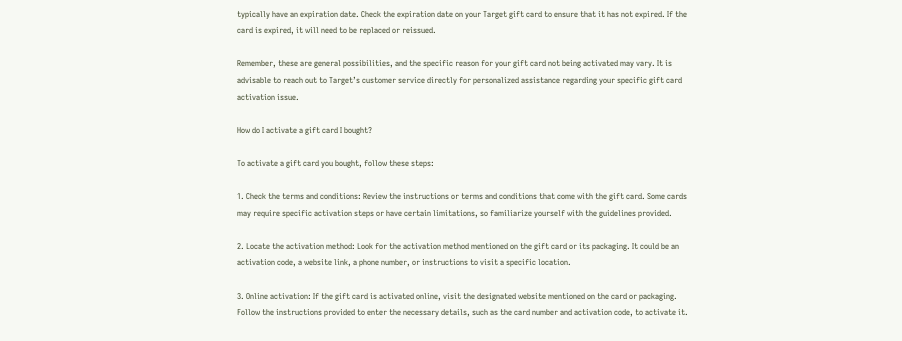typically have an expiration date. Check the expiration date on your Target gift card to ensure that it has not expired. If the card is expired, it will need to be replaced or reissued.

Remember, these are general possibilities, and the specific reason for your gift card not being activated may vary. It is advisable to reach out to Target’s customer service directly for personalized assistance regarding your specific gift card activation issue.

How do I activate a gift card I bought?

To activate a gift card you bought, follow these steps:

1. Check the terms and conditions: Review the instructions or terms and conditions that come with the gift card. Some cards may require specific activation steps or have certain limitations, so familiarize yourself with the guidelines provided.

2. Locate the activation method: Look for the activation method mentioned on the gift card or its packaging. It could be an activation code, a website link, a phone number, or instructions to visit a specific location.

3. Online activation: If the gift card is activated online, visit the designated website mentioned on the card or packaging. Follow the instructions provided to enter the necessary details, such as the card number and activation code, to activate it.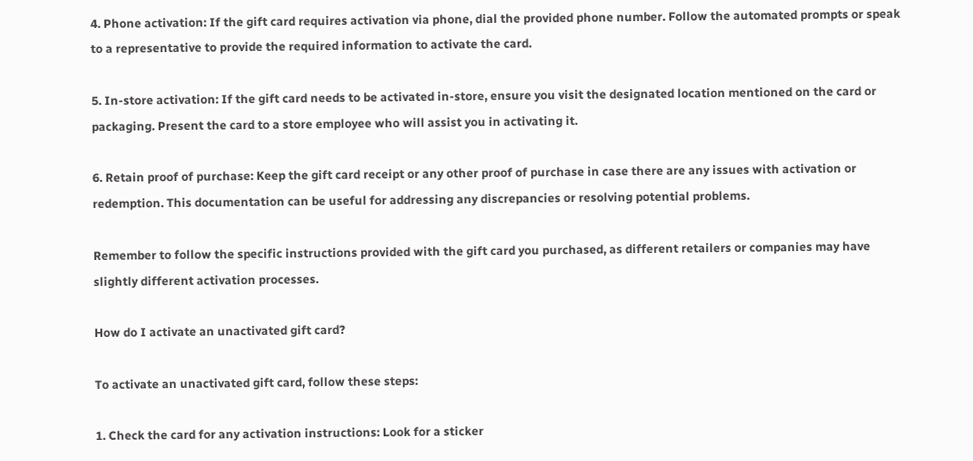4. Phone activation: If the gift card requires activation via phone, dial the provided phone number. Follow the automated prompts or speak to a representative to provide the required information to activate the card.

5. In-store activation: If the gift card needs to be activated in-store, ensure you visit the designated location mentioned on the card or packaging. Present the card to a store employee who will assist you in activating it.

6. Retain proof of purchase: Keep the gift card receipt or any other proof of purchase in case there are any issues with activation or redemption. This documentation can be useful for addressing any discrepancies or resolving potential problems.

Remember to follow the specific instructions provided with the gift card you purchased, as different retailers or companies may have slightly different activation processes.

How do I activate an unactivated gift card?

To activate an unactivated gift card, follow these steps:

1. Check the card for any activation instructions: Look for a sticker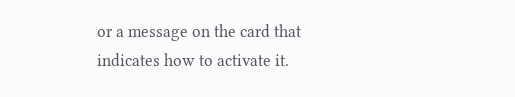or a message on the card that indicates how to activate it.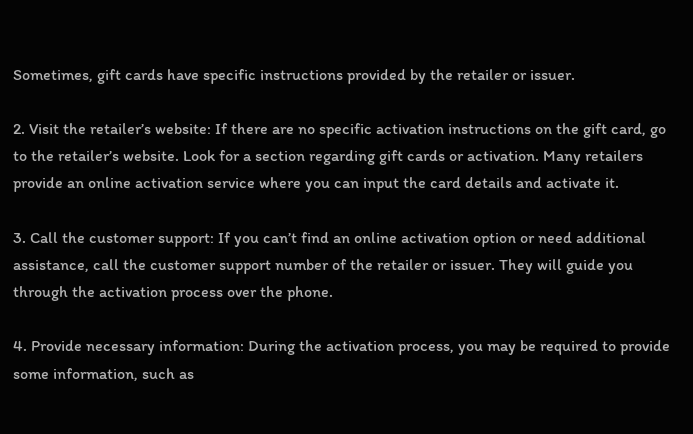Sometimes, gift cards have specific instructions provided by the retailer or issuer.

2. Visit the retailer’s website: If there are no specific activation instructions on the gift card, go to the retailer’s website. Look for a section regarding gift cards or activation. Many retailers provide an online activation service where you can input the card details and activate it.

3. Call the customer support: If you can’t find an online activation option or need additional assistance, call the customer support number of the retailer or issuer. They will guide you through the activation process over the phone.

4. Provide necessary information: During the activation process, you may be required to provide some information, such as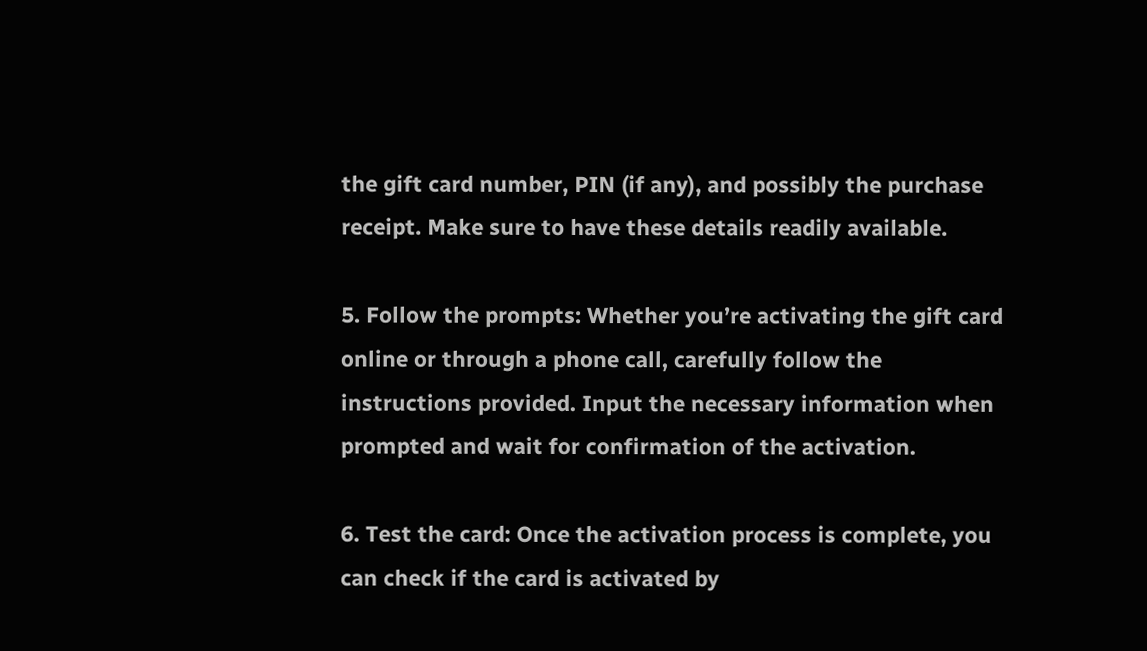the gift card number, PIN (if any), and possibly the purchase receipt. Make sure to have these details readily available.

5. Follow the prompts: Whether you’re activating the gift card online or through a phone call, carefully follow the instructions provided. Input the necessary information when prompted and wait for confirmation of the activation.

6. Test the card: Once the activation process is complete, you can check if the card is activated by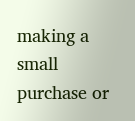making a small purchase or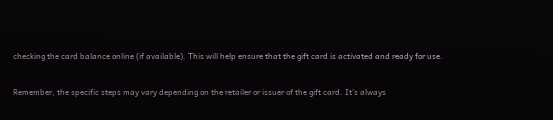checking the card balance online (if available). This will help ensure that the gift card is activated and ready for use.

Remember, the specific steps may vary depending on the retailer or issuer of the gift card. It’s always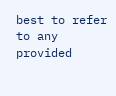best to refer to any provided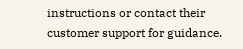instructions or contact their customer support for guidance.